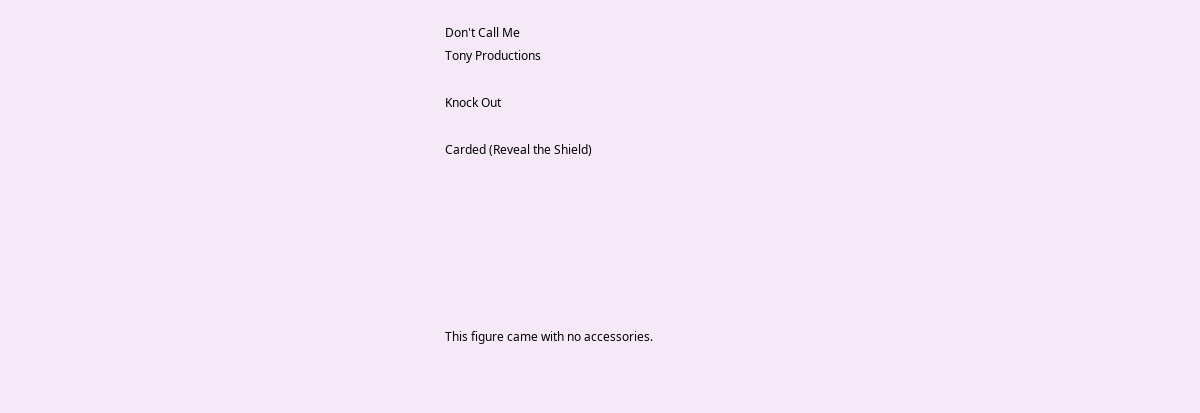Don't Call Me
Tony Productions

Knock Out

Carded (Reveal the Shield)







This figure came with no accessories.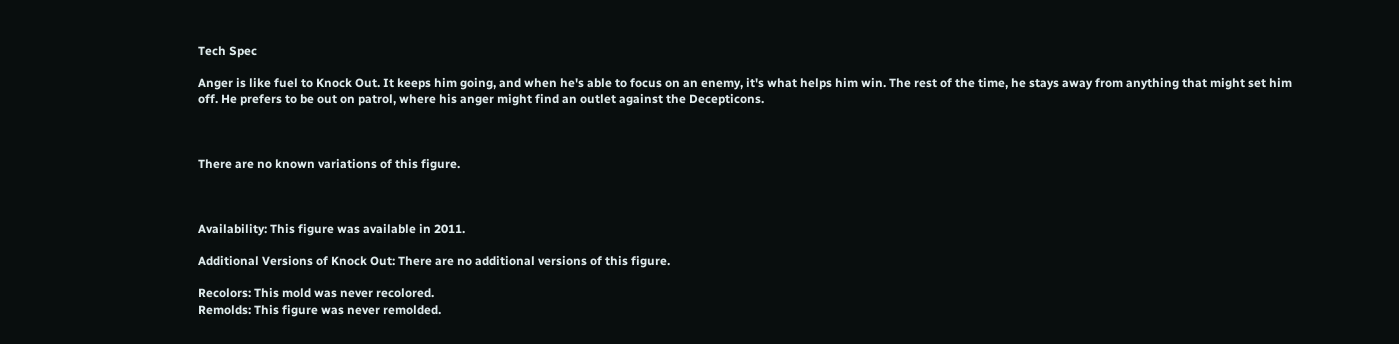Tech Spec

Anger is like fuel to Knock Out. It keeps him going, and when he's able to focus on an enemy, it's what helps him win. The rest of the time, he stays away from anything that might set him off. He prefers to be out on patrol, where his anger might find an outlet against the Decepticons.



There are no known variations of this figure.



Availability: This figure was available in 2011.

Additional Versions of Knock Out: There are no additional versions of this figure.

Recolors: This mold was never recolored.
Remolds: This figure was never remolded.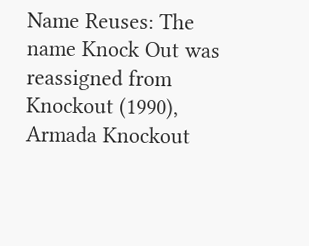Name Reuses: The name Knock Out was reassigned from Knockout (1990), Armada Knockout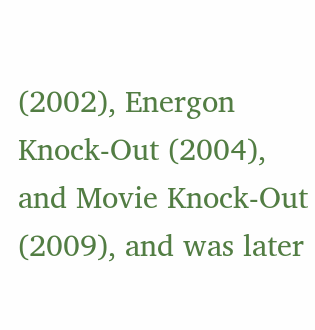(2002), Energon Knock-Out (2004), and Movie Knock-Out (2009), and was later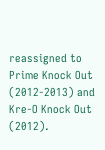reassigned to Prime Knock Out (2012-2013) and Kre-O Knock Out (2012).